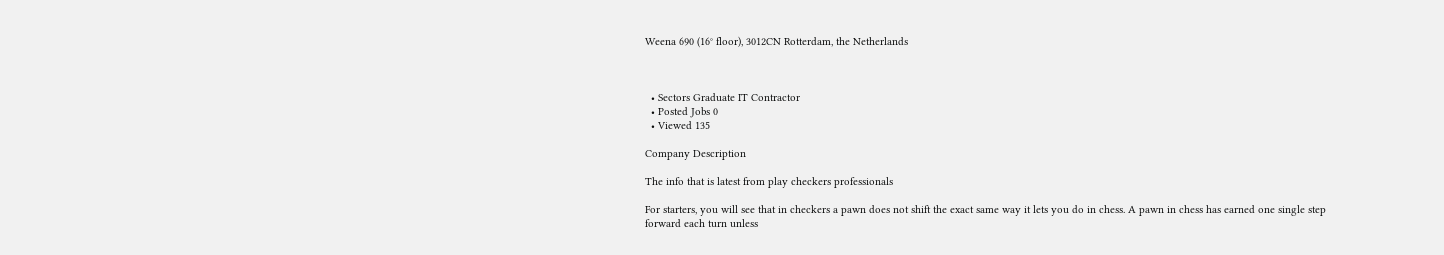Weena 690 (16° floor), 3012CN Rotterdam, the Netherlands



  • Sectors Graduate IT Contractor
  • Posted Jobs 0
  • Viewed 135

Company Description

The info that is latest from play checkers professionals

For starters, you will see that in checkers a pawn does not shift the exact same way it lets you do in chess. A pawn in chess has earned one single step forward each turn unless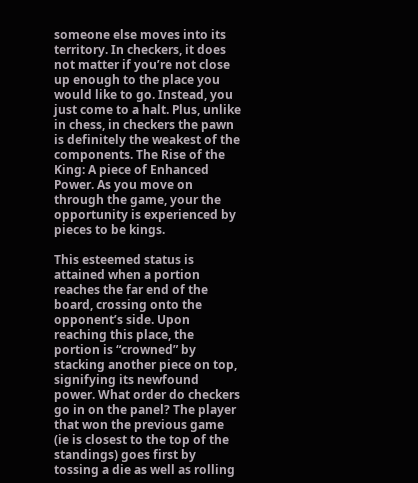someone else moves into its territory. In checkers, it does not matter if you’re not close up enough to the place you would like to go. Instead, you just come to a halt. Plus, unlike in chess, in checkers the pawn is definitely the weakest of the components. The Rise of the King: A piece of Enhanced Power. As you move on through the game, your the opportunity is experienced by pieces to be kings.

This esteemed status is attained when a portion reaches the far end of the board, crossing onto the opponent’s side. Upon reaching this place, the portion is “crowned” by stacking another piece on top, signifying its newfound power. What order do checkers go in on the panel? The player that won the previous game (ie is closest to the top of the standings) goes first by tossing a die as well as rolling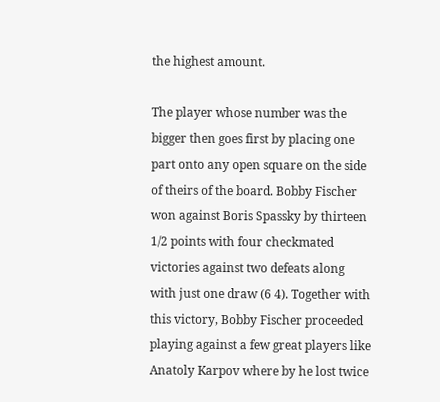the highest amount.

The player whose number was the bigger then goes first by placing one part onto any open square on the side of theirs of the board. Bobby Fischer won against Boris Spassky by thirteen 1/2 points with four checkmated victories against two defeats along with just one draw (6 4). Together with this victory, Bobby Fischer proceeded playing against a few great players like Anatoly Karpov where by he lost twice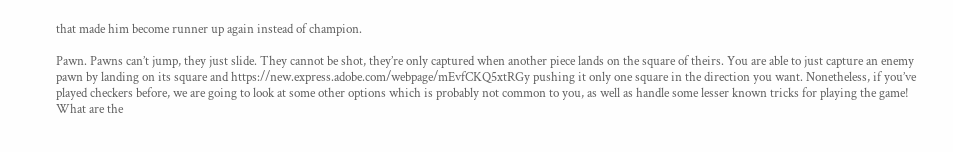that made him become runner up again instead of champion.

Pawn. Pawns can’t jump, they just slide. They cannot be shot, they’re only captured when another piece lands on the square of theirs. You are able to just capture an enemy pawn by landing on its square and https://new.express.adobe.com/webpage/mEvfCKQ5xtRGy pushing it only one square in the direction you want. Nonetheless, if you’ve played checkers before, we are going to look at some other options which is probably not common to you, as well as handle some lesser known tricks for playing the game! What are the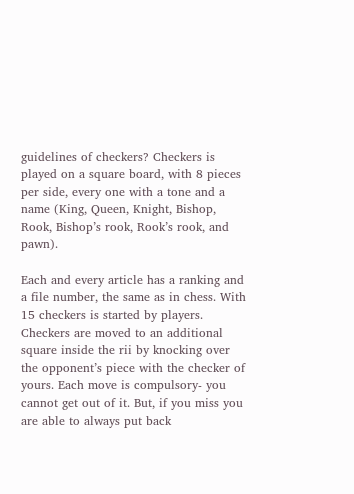guidelines of checkers? Checkers is played on a square board, with 8 pieces per side, every one with a tone and a name (King, Queen, Knight, Bishop, Rook, Bishop’s rook, Rook’s rook, and pawn).

Each and every article has a ranking and a file number, the same as in chess. With 15 checkers is started by players. Checkers are moved to an additional square inside the rii by knocking over the opponent’s piece with the checker of yours. Each move is compulsory- you cannot get out of it. But, if you miss you are able to always put back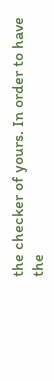the checker of yours. In order to have the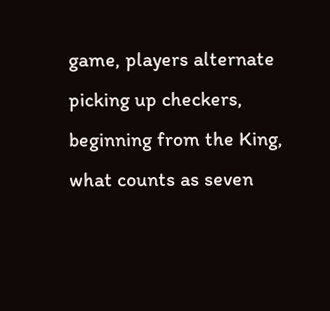game, players alternate picking up checkers, beginning from the King, what counts as seven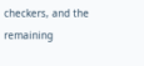checkers, and the remaining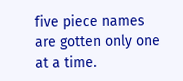five piece names are gotten only one at a time.